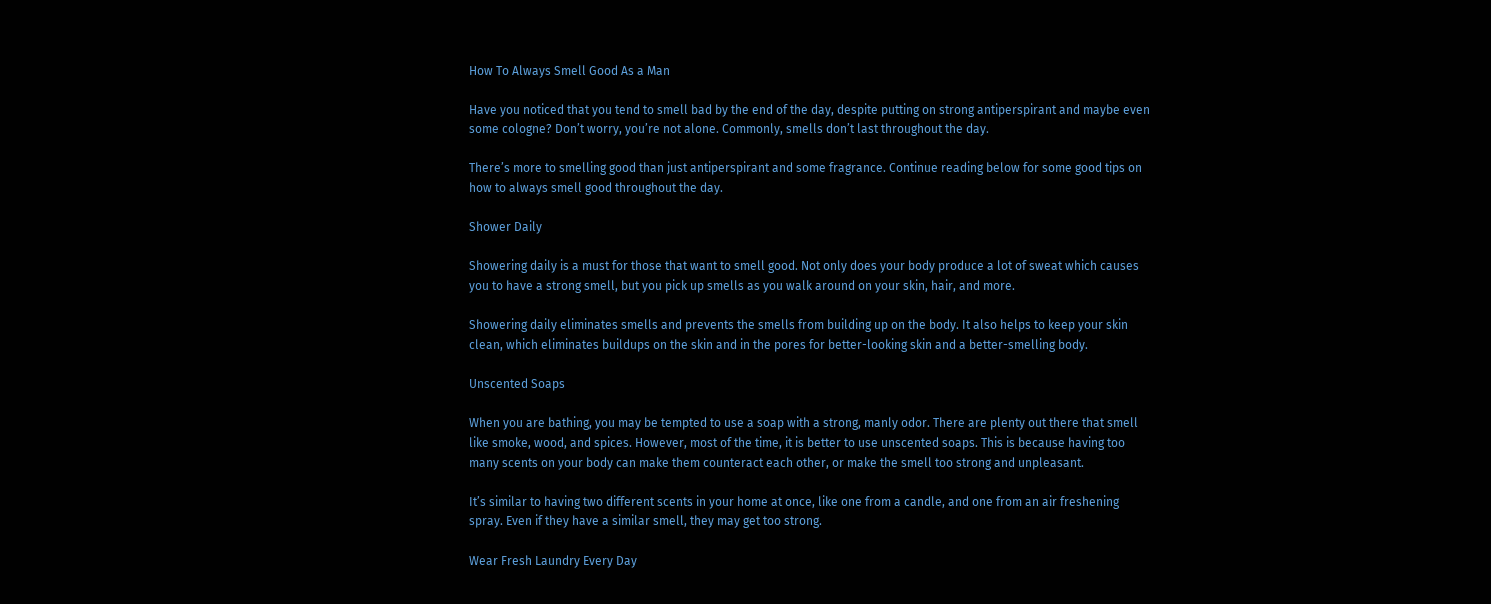How To Always Smell Good As a Man

Have you noticed that you tend to smell bad by the end of the day, despite putting on strong antiperspirant and maybe even some cologne? Don’t worry, you’re not alone. Commonly, smells don’t last throughout the day.

There’s more to smelling good than just antiperspirant and some fragrance. Continue reading below for some good tips on how to always smell good throughout the day.

Shower Daily

Showering daily is a must for those that want to smell good. Not only does your body produce a lot of sweat which causes you to have a strong smell, but you pick up smells as you walk around on your skin, hair, and more.

Showering daily eliminates smells and prevents the smells from building up on the body. It also helps to keep your skin clean, which eliminates buildups on the skin and in the pores for better-looking skin and a better-smelling body.

Unscented Soaps

When you are bathing, you may be tempted to use a soap with a strong, manly odor. There are plenty out there that smell like smoke, wood, and spices. However, most of the time, it is better to use unscented soaps. This is because having too many scents on your body can make them counteract each other, or make the smell too strong and unpleasant.

It’s similar to having two different scents in your home at once, like one from a candle, and one from an air freshening spray. Even if they have a similar smell, they may get too strong.

Wear Fresh Laundry Every Day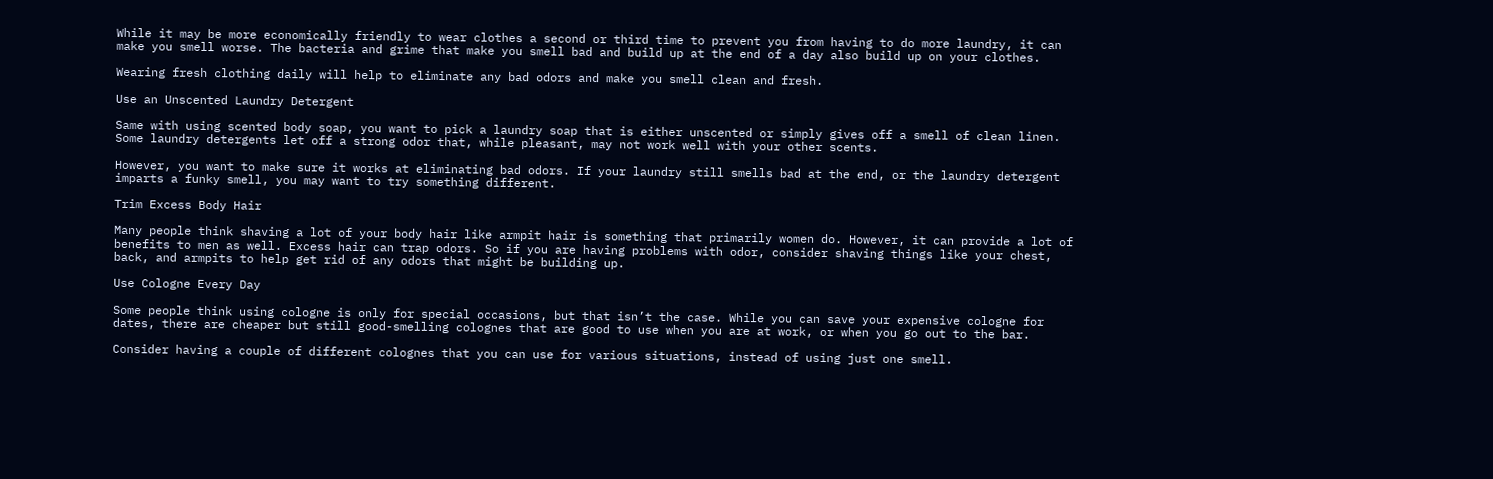While it may be more economically friendly to wear clothes a second or third time to prevent you from having to do more laundry, it can make you smell worse. The bacteria and grime that make you smell bad and build up at the end of a day also build up on your clothes.

Wearing fresh clothing daily will help to eliminate any bad odors and make you smell clean and fresh.

Use an Unscented Laundry Detergent

Same with using scented body soap, you want to pick a laundry soap that is either unscented or simply gives off a smell of clean linen. Some laundry detergents let off a strong odor that, while pleasant, may not work well with your other scents.

However, you want to make sure it works at eliminating bad odors. If your laundry still smells bad at the end, or the laundry detergent imparts a funky smell, you may want to try something different.

Trim Excess Body Hair

Many people think shaving a lot of your body hair like armpit hair is something that primarily women do. However, it can provide a lot of benefits to men as well. Excess hair can trap odors. So if you are having problems with odor, consider shaving things like your chest, back, and armpits to help get rid of any odors that might be building up.

Use Cologne Every Day

Some people think using cologne is only for special occasions, but that isn’t the case. While you can save your expensive cologne for dates, there are cheaper but still good-smelling colognes that are good to use when you are at work, or when you go out to the bar.

Consider having a couple of different colognes that you can use for various situations, instead of using just one smell.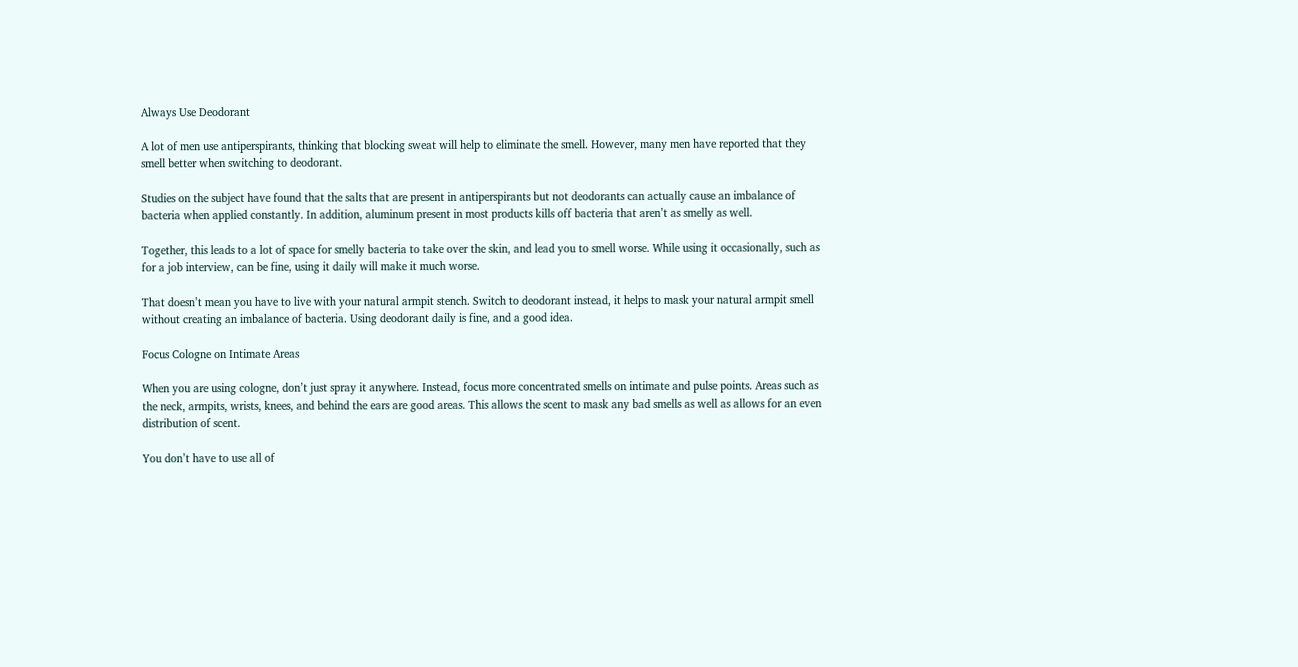Always Use Deodorant

A lot of men use antiperspirants, thinking that blocking sweat will help to eliminate the smell. However, many men have reported that they smell better when switching to deodorant.

Studies on the subject have found that the salts that are present in antiperspirants but not deodorants can actually cause an imbalance of bacteria when applied constantly. In addition, aluminum present in most products kills off bacteria that aren’t as smelly as well.

Together, this leads to a lot of space for smelly bacteria to take over the skin, and lead you to smell worse. While using it occasionally, such as for a job interview, can be fine, using it daily will make it much worse.

That doesn’t mean you have to live with your natural armpit stench. Switch to deodorant instead, it helps to mask your natural armpit smell without creating an imbalance of bacteria. Using deodorant daily is fine, and a good idea.

Focus Cologne on Intimate Areas

When you are using cologne, don’t just spray it anywhere. Instead, focus more concentrated smells on intimate and pulse points. Areas such as the neck, armpits, wrists, knees, and behind the ears are good areas. This allows the scent to mask any bad smells as well as allows for an even distribution of scent.

You don’t have to use all of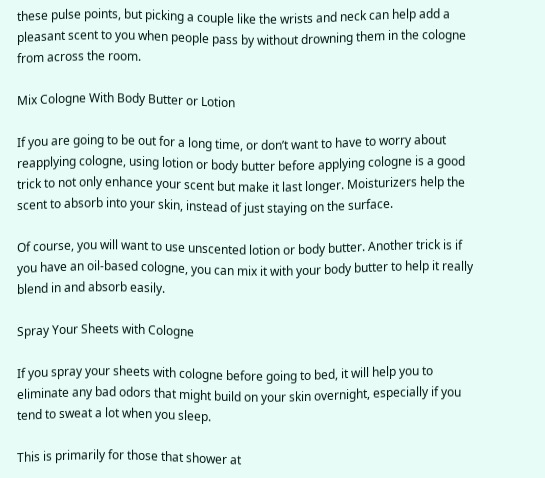these pulse points, but picking a couple like the wrists and neck can help add a pleasant scent to you when people pass by without drowning them in the cologne from across the room.

Mix Cologne With Body Butter or Lotion

If you are going to be out for a long time, or don’t want to have to worry about reapplying cologne, using lotion or body butter before applying cologne is a good trick to not only enhance your scent but make it last longer. Moisturizers help the scent to absorb into your skin, instead of just staying on the surface.

Of course, you will want to use unscented lotion or body butter. Another trick is if you have an oil-based cologne, you can mix it with your body butter to help it really blend in and absorb easily.

Spray Your Sheets with Cologne

If you spray your sheets with cologne before going to bed, it will help you to eliminate any bad odors that might build on your skin overnight, especially if you tend to sweat a lot when you sleep.

This is primarily for those that shower at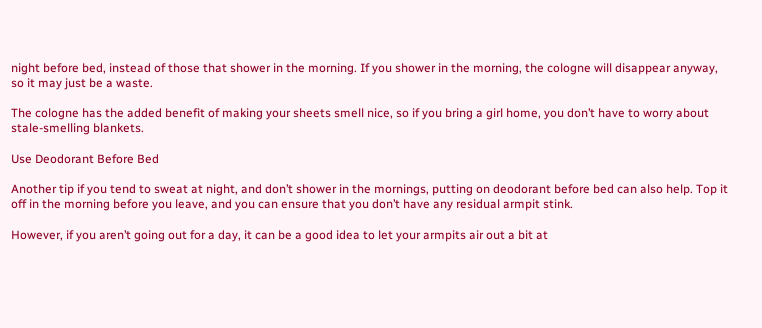night before bed, instead of those that shower in the morning. If you shower in the morning, the cologne will disappear anyway, so it may just be a waste.

The cologne has the added benefit of making your sheets smell nice, so if you bring a girl home, you don’t have to worry about stale-smelling blankets.

Use Deodorant Before Bed

Another tip if you tend to sweat at night, and don’t shower in the mornings, putting on deodorant before bed can also help. Top it off in the morning before you leave, and you can ensure that you don’t have any residual armpit stink.

However, if you aren’t going out for a day, it can be a good idea to let your armpits air out a bit at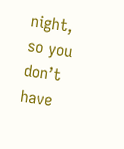night, so you don’t have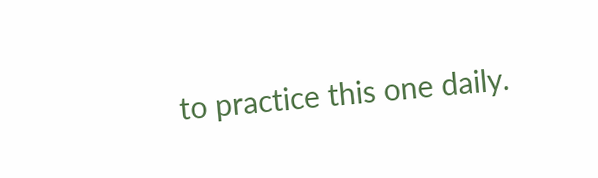to practice this one daily.